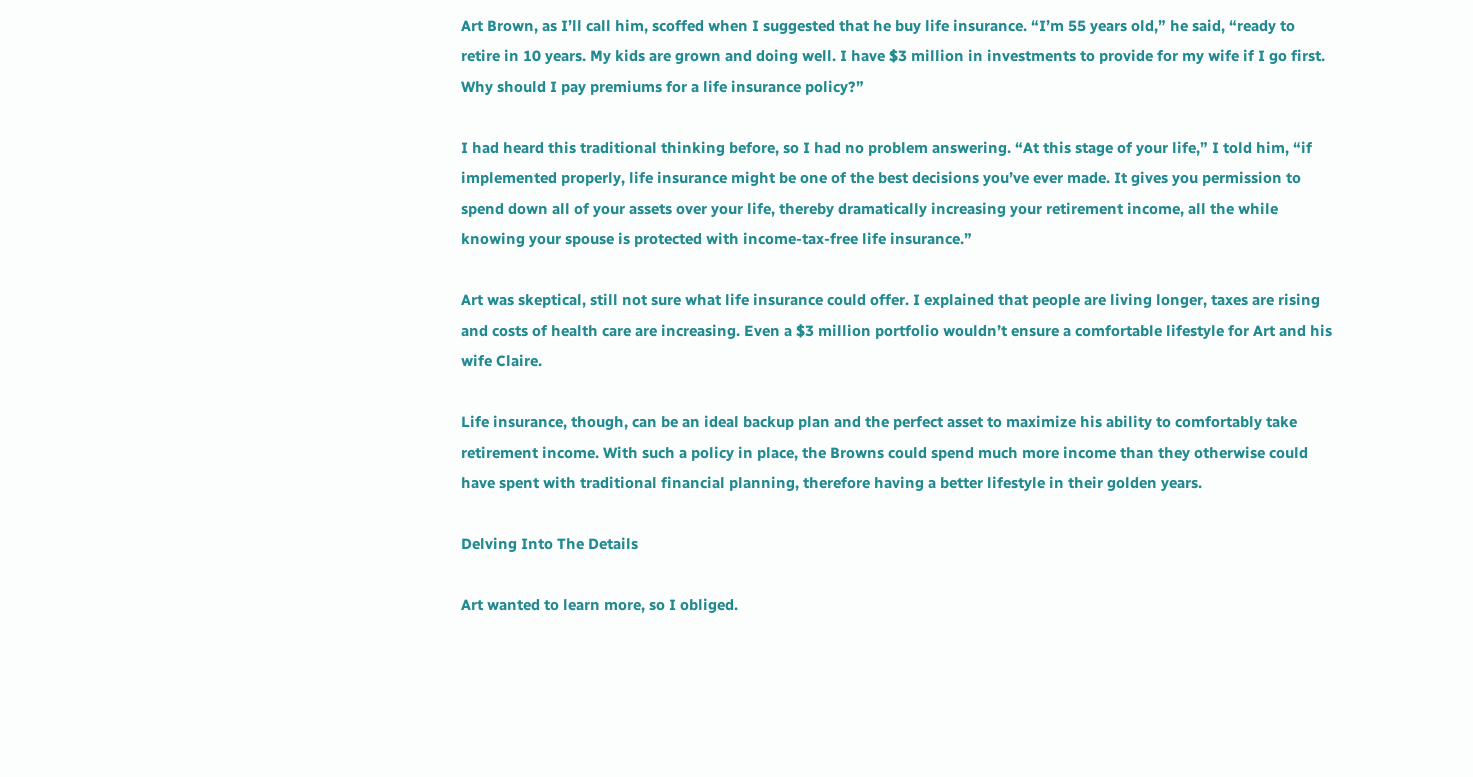Art Brown, as I’ll call him, scoffed when I suggested that he buy life insurance. “I’m 55 years old,” he said, “ready to retire in 10 years. My kids are grown and doing well. I have $3 million in investments to provide for my wife if I go first. Why should I pay premiums for a life insurance policy?”

I had heard this traditional thinking before, so I had no problem answering. “At this stage of your life,” I told him, “if implemented properly, life insurance might be one of the best decisions you’ve ever made. It gives you permission to spend down all of your assets over your life, thereby dramatically increasing your retirement income, all the while knowing your spouse is protected with income-tax-free life insurance.”

Art was skeptical, still not sure what life insurance could offer. I explained that people are living longer, taxes are rising and costs of health care are increasing. Even a $3 million portfolio wouldn’t ensure a comfortable lifestyle for Art and his wife Claire.

Life insurance, though, can be an ideal backup plan and the perfect asset to maximize his ability to comfortably take retirement income. With such a policy in place, the Browns could spend much more income than they otherwise could have spent with traditional financial planning, therefore having a better lifestyle in their golden years.

Delving Into The Details

Art wanted to learn more, so I obliged.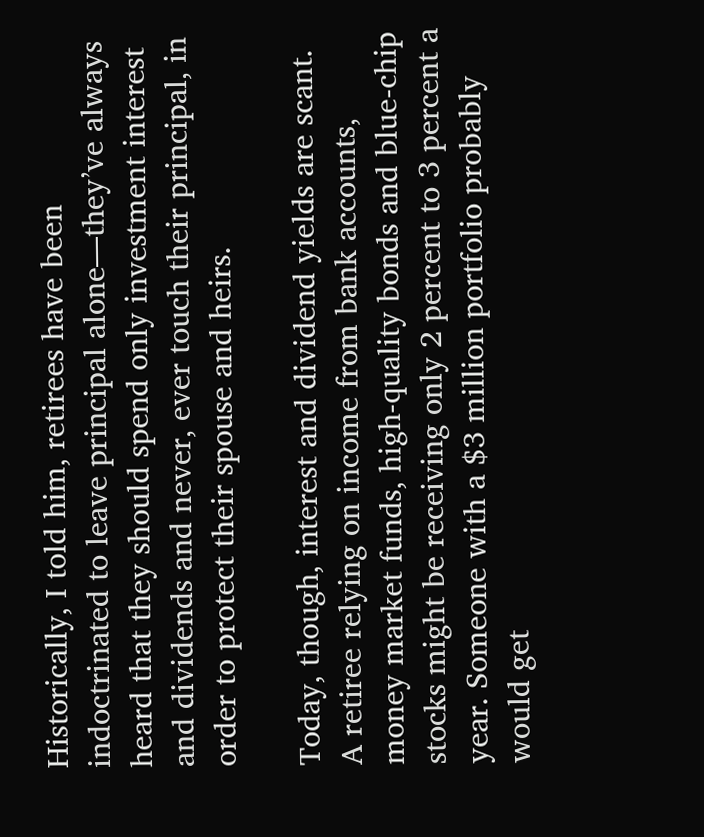Historically, I told him, retirees have been indoctrinated to leave principal alone—they’ve always heard that they should spend only investment interest and dividends and never, ever touch their principal, in order to protect their spouse and heirs.

Today, though, interest and dividend yields are scant. A retiree relying on income from bank accounts, money market funds, high-quality bonds and blue-chip stocks might be receiving only 2 percent to 3 percent a year. Someone with a $3 million portfolio probably would get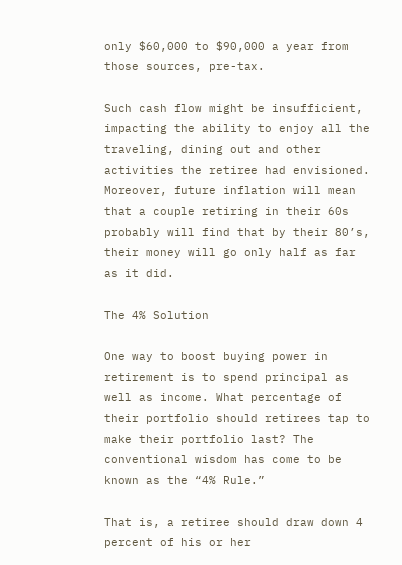only $60,000 to $90,000 a year from those sources, pre-tax.

Such cash flow might be insufficient, impacting the ability to enjoy all the traveling, dining out and other activities the retiree had envisioned. Moreover, future inflation will mean that a couple retiring in their 60s probably will find that by their 80’s, their money will go only half as far as it did.

The 4% Solution

One way to boost buying power in retirement is to spend principal as well as income. What percentage of their portfolio should retirees tap to make their portfolio last? The conventional wisdom has come to be known as the “4% Rule.”

That is, a retiree should draw down 4 percent of his or her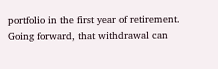portfolio in the first year of retirement. Going forward, that withdrawal can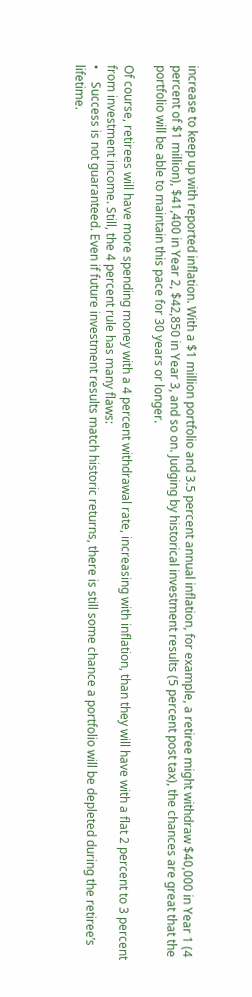increase to keep up with reported inflation. With a $1 million portfolio and 3.5 percent annual inflation, for example, a retiree might withdraw $40,000 in Year 1 (4 percent of $1 million), $41,400 in Year 2, $42,850 in Year 3, and so on. Judging by historical investment results (5 percent post tax), the chances are great that the portfolio will be able to maintain this pace for 30 years or longer.

Of course, retirees will have more spending money with a 4 percent withdrawal rate, increasing with inflation, than they will have with a flat 2 percent to 3 percent from investment income. Still, the 4 percent rule has many flaws:
•    Success is not guaranteed. Even if future investment results match historic returns, there is still some chance a portfolio will be depleted during the retiree’s lifetime.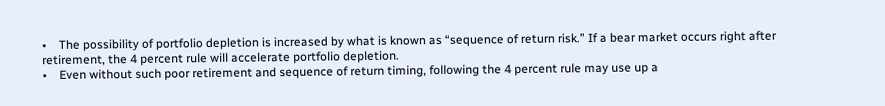•    The possibility of portfolio depletion is increased by what is known as “sequence of return risk.” If a bear market occurs right after retirement, the 4 percent rule will accelerate portfolio depletion.
•    Even without such poor retirement and sequence of return timing, following the 4 percent rule may use up a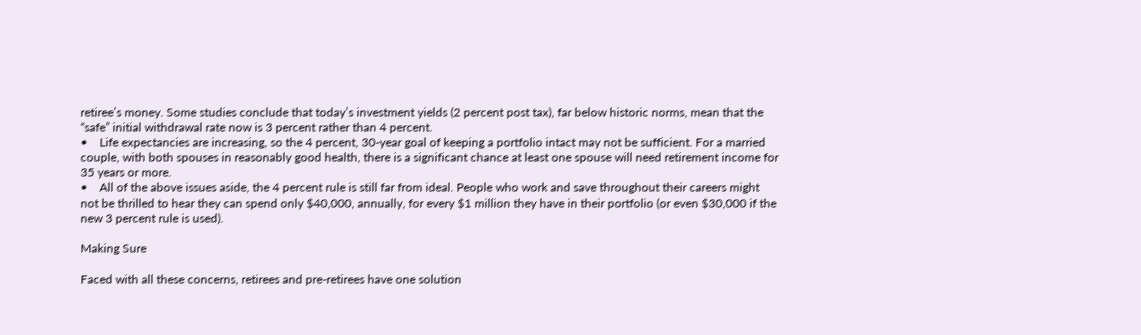retiree’s money. Some studies conclude that today’s investment yields (2 percent post tax), far below historic norms, mean that the “safe” initial withdrawal rate now is 3 percent rather than 4 percent.
•    Life expectancies are increasing, so the 4 percent, 30-year goal of keeping a portfolio intact may not be sufficient. For a married couple, with both spouses in reasonably good health, there is a significant chance at least one spouse will need retirement income for 35 years or more.
•    All of the above issues aside, the 4 percent rule is still far from ideal. People who work and save throughout their careers might not be thrilled to hear they can spend only $40,000, annually, for every $1 million they have in their portfolio (or even $30,000 if the new 3 percent rule is used).

Making Sure

Faced with all these concerns, retirees and pre-retirees have one solution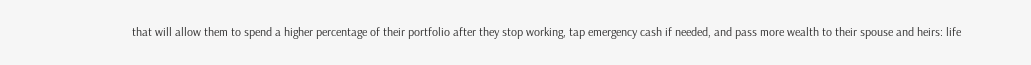that will allow them to spend a higher percentage of their portfolio after they stop working, tap emergency cash if needed, and pass more wealth to their spouse and heirs: life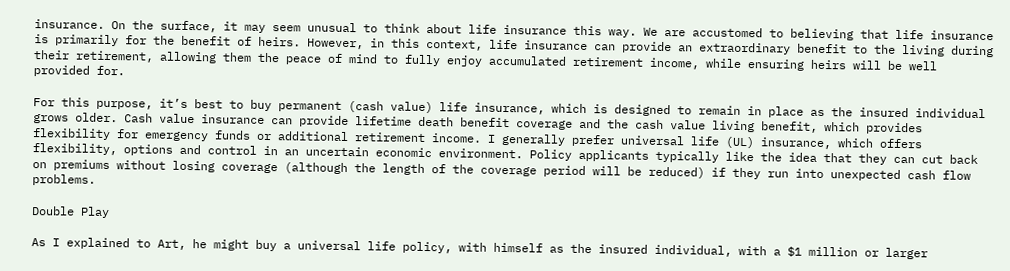insurance. On the surface, it may seem unusual to think about life insurance this way. We are accustomed to believing that life insurance is primarily for the benefit of heirs. However, in this context, life insurance can provide an extraordinary benefit to the living during their retirement, allowing them the peace of mind to fully enjoy accumulated retirement income, while ensuring heirs will be well provided for.

For this purpose, it’s best to buy permanent (cash value) life insurance, which is designed to remain in place as the insured individual grows older. Cash value insurance can provide lifetime death benefit coverage and the cash value living benefit, which provides flexibility for emergency funds or additional retirement income. I generally prefer universal life (UL) insurance, which offers flexibility, options and control in an uncertain economic environment. Policy applicants typically like the idea that they can cut back on premiums without losing coverage (although the length of the coverage period will be reduced) if they run into unexpected cash flow problems.

Double Play

As I explained to Art, he might buy a universal life policy, with himself as the insured individual, with a $1 million or larger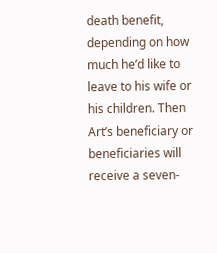death benefit, depending on how much he’d like to leave to his wife or his children. Then Art’s beneficiary or beneficiaries will receive a seven-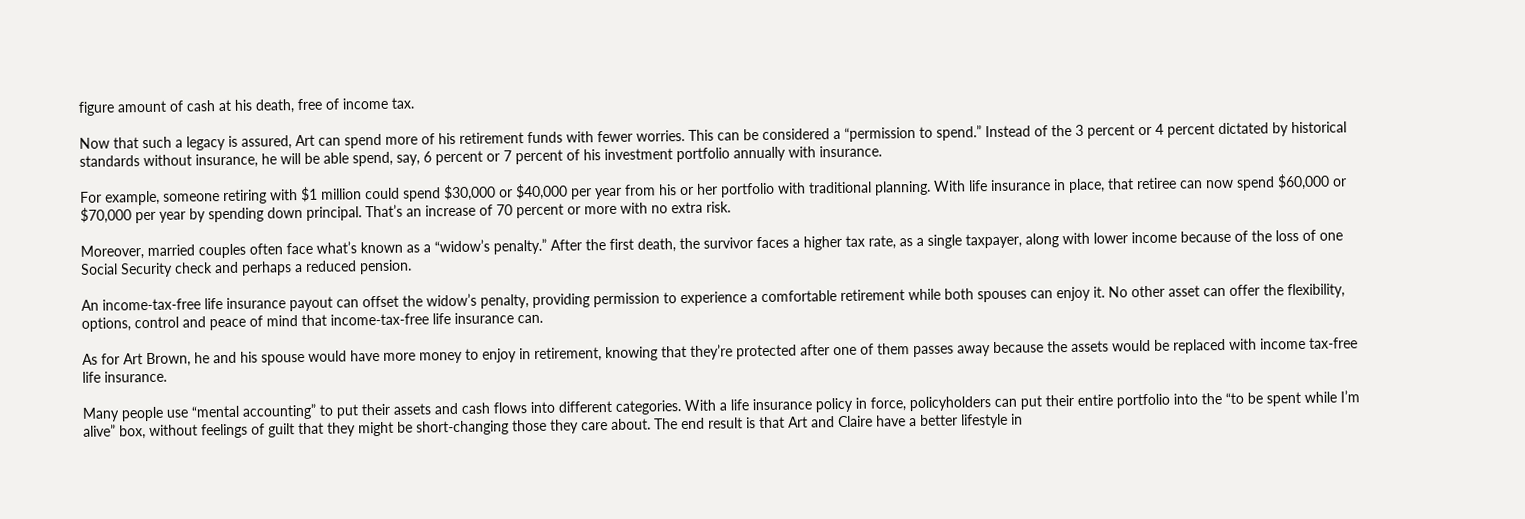figure amount of cash at his death, free of income tax.

Now that such a legacy is assured, Art can spend more of his retirement funds with fewer worries. This can be considered a “permission to spend.” Instead of the 3 percent or 4 percent dictated by historical standards without insurance, he will be able spend, say, 6 percent or 7 percent of his investment portfolio annually with insurance.

For example, someone retiring with $1 million could spend $30,000 or $40,000 per year from his or her portfolio with traditional planning. With life insurance in place, that retiree can now spend $60,000 or $70,000 per year by spending down principal. That’s an increase of 70 percent or more with no extra risk.

Moreover, married couples often face what’s known as a “widow’s penalty.” After the first death, the survivor faces a higher tax rate, as a single taxpayer, along with lower income because of the loss of one Social Security check and perhaps a reduced pension.

An income-tax-free life insurance payout can offset the widow’s penalty, providing permission to experience a comfortable retirement while both spouses can enjoy it. No other asset can offer the flexibility, options, control and peace of mind that income-tax-free life insurance can.

As for Art Brown, he and his spouse would have more money to enjoy in retirement, knowing that they’re protected after one of them passes away because the assets would be replaced with income tax-free life insurance.

Many people use “mental accounting” to put their assets and cash flows into different categories. With a life insurance policy in force, policyholders can put their entire portfolio into the “to be spent while I’m alive” box, without feelings of guilt that they might be short-changing those they care about. The end result is that Art and Claire have a better lifestyle in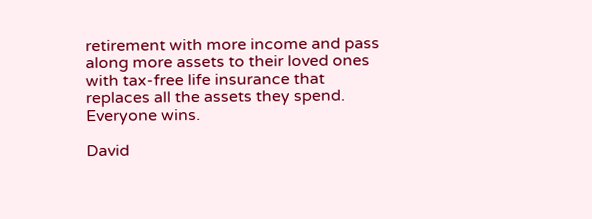retirement with more income and pass along more assets to their loved ones with tax-free life insurance that replaces all the assets they spend. Everyone wins.

David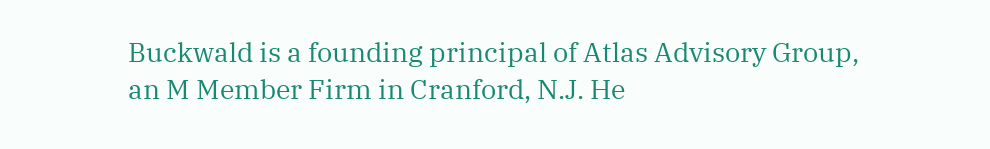Buckwald is a founding principal of Atlas Advisory Group, an M Member Firm in Cranford, N.J. He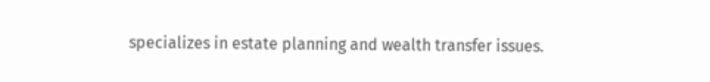specializes in estate planning and wealth transfer issues.